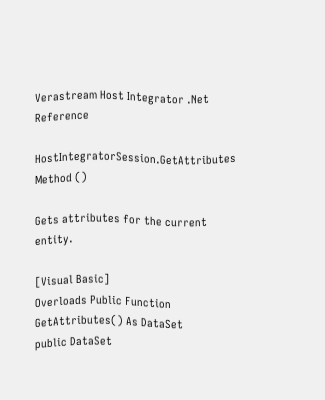Verastream Host Integrator .Net Reference

HostIntegratorSession.GetAttributes Method ()

Gets attributes for the current entity.

[Visual Basic]
Overloads Public Function GetAttributes() As DataSet
public DataSet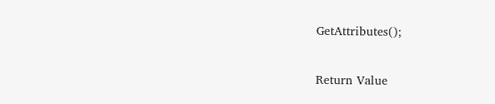GetAttributes();

Return Value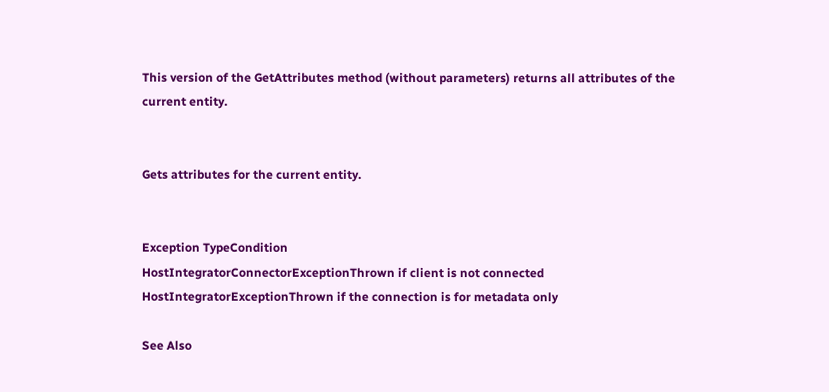This version of the GetAttributes method (without parameters) returns all attributes of the current entity.


Gets attributes for the current entity.


Exception TypeCondition
HostIntegratorConnectorExceptionThrown if client is not connected
HostIntegratorExceptionThrown if the connection is for metadata only

See Also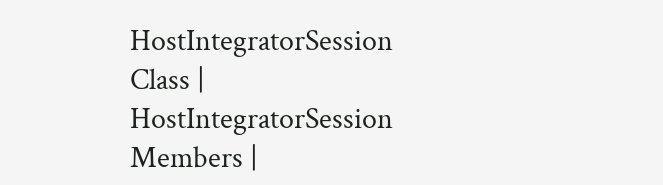HostIntegratorSession Class | HostIntegratorSession Members |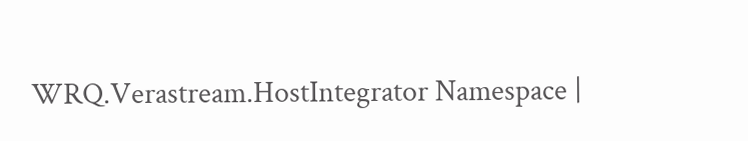WRQ.Verastream.HostIntegrator Namespace |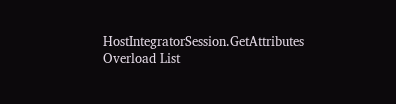HostIntegratorSession.GetAttributes Overload List